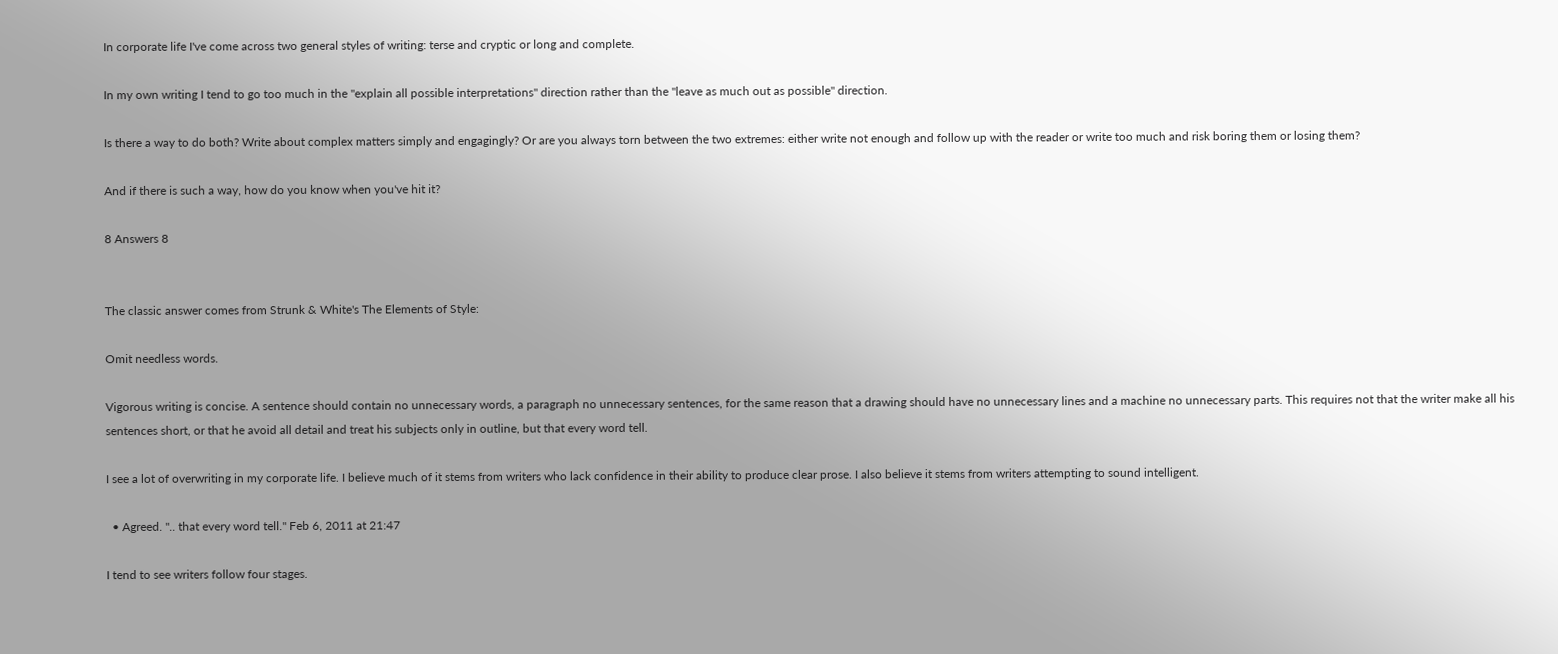In corporate life I've come across two general styles of writing: terse and cryptic or long and complete.

In my own writing I tend to go too much in the "explain all possible interpretations" direction rather than the "leave as much out as possible" direction.

Is there a way to do both? Write about complex matters simply and engagingly? Or are you always torn between the two extremes: either write not enough and follow up with the reader or write too much and risk boring them or losing them?

And if there is such a way, how do you know when you've hit it?

8 Answers 8


The classic answer comes from Strunk & White's The Elements of Style:

Omit needless words.

Vigorous writing is concise. A sentence should contain no unnecessary words, a paragraph no unnecessary sentences, for the same reason that a drawing should have no unnecessary lines and a machine no unnecessary parts. This requires not that the writer make all his sentences short, or that he avoid all detail and treat his subjects only in outline, but that every word tell.

I see a lot of overwriting in my corporate life. I believe much of it stems from writers who lack confidence in their ability to produce clear prose. I also believe it stems from writers attempting to sound intelligent.

  • Agreed. ".. that every word tell." Feb 6, 2011 at 21:47

I tend to see writers follow four stages.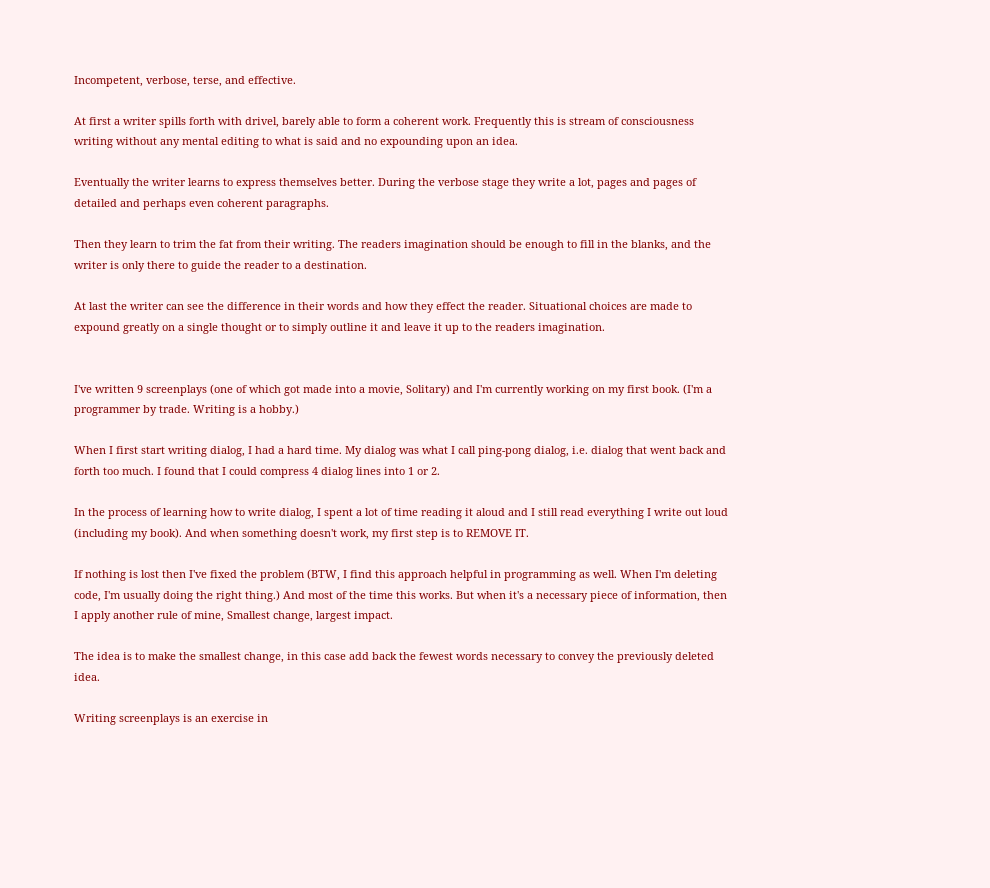Incompetent, verbose, terse, and effective.

At first a writer spills forth with drivel, barely able to form a coherent work. Frequently this is stream of consciousness writing without any mental editing to what is said and no expounding upon an idea.

Eventually the writer learns to express themselves better. During the verbose stage they write a lot, pages and pages of detailed and perhaps even coherent paragraphs.

Then they learn to trim the fat from their writing. The readers imagination should be enough to fill in the blanks, and the writer is only there to guide the reader to a destination.

At last the writer can see the difference in their words and how they effect the reader. Situational choices are made to expound greatly on a single thought or to simply outline it and leave it up to the readers imagination.


I've written 9 screenplays (one of which got made into a movie, Solitary) and I'm currently working on my first book. (I'm a programmer by trade. Writing is a hobby.)

When I first start writing dialog, I had a hard time. My dialog was what I call ping-pong dialog, i.e. dialog that went back and forth too much. I found that I could compress 4 dialog lines into 1 or 2.

In the process of learning how to write dialog, I spent a lot of time reading it aloud and I still read everything I write out loud (including my book). And when something doesn't work, my first step is to REMOVE IT.

If nothing is lost then I've fixed the problem (BTW, I find this approach helpful in programming as well. When I'm deleting code, I'm usually doing the right thing.) And most of the time this works. But when it's a necessary piece of information, then I apply another rule of mine, Smallest change, largest impact.

The idea is to make the smallest change, in this case add back the fewest words necessary to convey the previously deleted idea.

Writing screenplays is an exercise in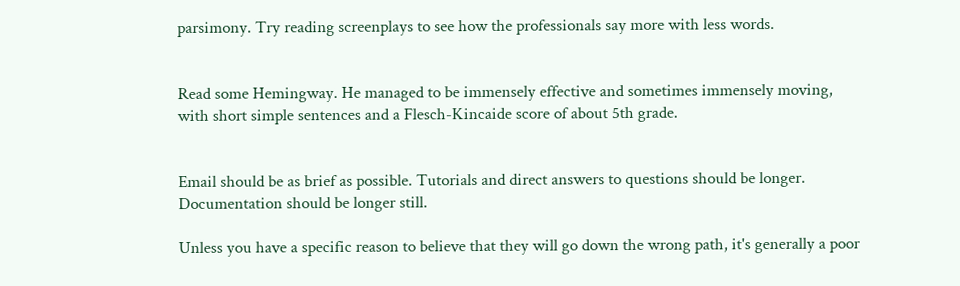parsimony. Try reading screenplays to see how the professionals say more with less words.


Read some Hemingway. He managed to be immensely effective and sometimes immensely moving, with short simple sentences and a Flesch-Kincaide score of about 5th grade.


Email should be as brief as possible. Tutorials and direct answers to questions should be longer. Documentation should be longer still.

Unless you have a specific reason to believe that they will go down the wrong path, it's generally a poor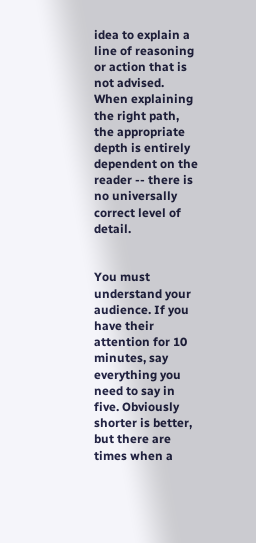idea to explain a line of reasoning or action that is not advised. When explaining the right path, the appropriate depth is entirely dependent on the reader -- there is no universally correct level of detail.


You must understand your audience. If you have their attention for 10 minutes, say everything you need to say in five. Obviously shorter is better, but there are times when a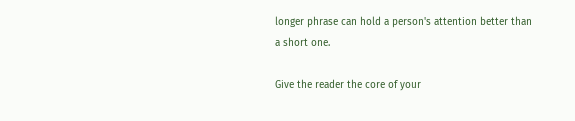longer phrase can hold a person's attention better than a short one.

Give the reader the core of your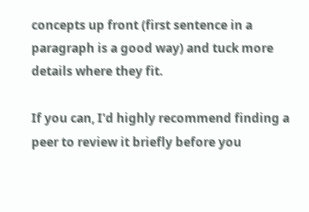concepts up front (first sentence in a paragraph is a good way) and tuck more details where they fit.

If you can, I'd highly recommend finding a peer to review it briefly before you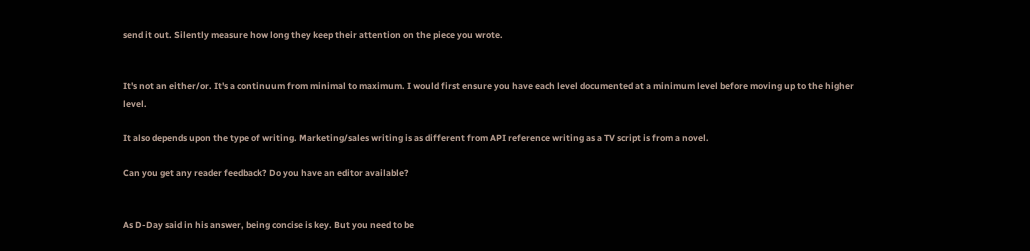send it out. Silently measure how long they keep their attention on the piece you wrote.


It's not an either/or. It's a continuum from minimal to maximum. I would first ensure you have each level documented at a minimum level before moving up to the higher level.

It also depends upon the type of writing. Marketing/sales writing is as different from API reference writing as a TV script is from a novel.

Can you get any reader feedback? Do you have an editor available?


As D-Day said in his answer, being concise is key. But you need to be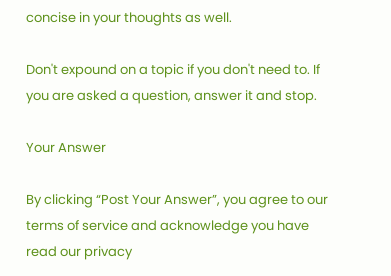concise in your thoughts as well.

Don't expound on a topic if you don't need to. If you are asked a question, answer it and stop.

Your Answer

By clicking “Post Your Answer”, you agree to our terms of service and acknowledge you have read our privacy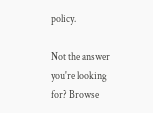policy.

Not the answer you're looking for? Browse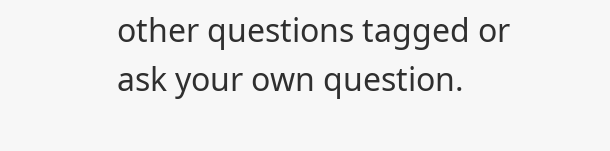other questions tagged or ask your own question.